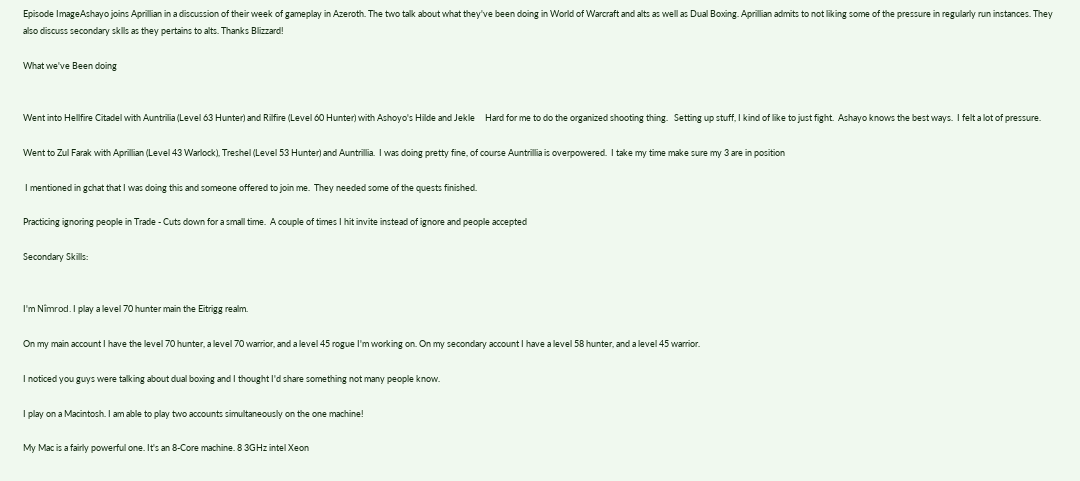Episode ImageAshayo joins Aprillian in a discussion of their week of gameplay in Azeroth. The two talk about what they've been doing in World of Warcraft and alts as well as Dual Boxing. Aprillian admits to not liking some of the pressure in regularly run instances. They also discuss secondary sklls as they pertains to alts. Thanks Blizzard!

What we've Been doing


Went into Hellfire Citadel with Auntrilia (Level 63 Hunter) and Rilfire (Level 60 Hunter) with Ashoyo's Hilde and Jekle     Hard for me to do the organized shooting thing.   Setting up stuff, I kind of like to just fight.  Ashayo knows the best ways.  I felt a lot of pressure.

Went to Zul Farak with Aprillian (Level 43 Warlock), Treshel (Level 53 Hunter) and Auntrillia.  I was doing pretty fine, of course Auntrillia is overpowered.  I take my time make sure my 3 are in position

 I mentioned in gchat that I was doing this and someone offered to join me.  They needed some of the quests finished.

Practicing ignoring people in Trade - Cuts down for a small time.  A couple of times I hit invite instead of ignore and people accepted

Secondary Skills:


I'm Nîmrod. I play a level 70 hunter main the Eitrigg realm.

On my main account I have the level 70 hunter, a level 70 warrior, and a level 45 rogue I'm working on. On my secondary account I have a level 58 hunter, and a level 45 warrior.

I noticed you guys were talking about dual boxing and I thought I'd share something not many people know.

I play on a Macintosh. I am able to play two accounts simultaneously on the one machine!

My Mac is a fairly powerful one. It's an 8-Core machine. 8 3GHz intel Xeon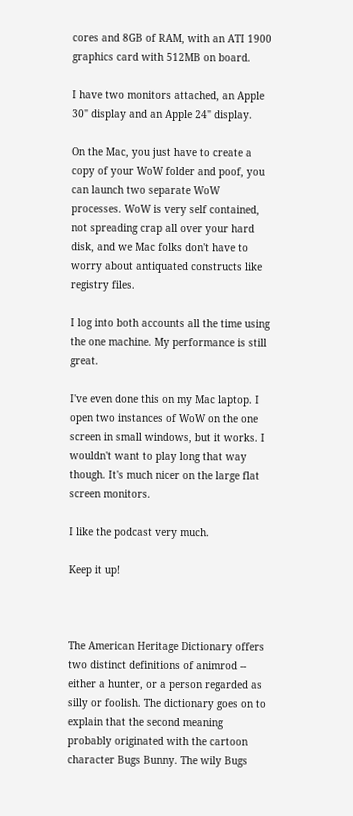cores and 8GB of RAM, with an ATI 1900 graphics card with 512MB on board.

I have two monitors attached, an Apple 30" display and an Apple 24" display.

On the Mac, you just have to create a copy of your WoW folder and poof, you can launch two separate WoW processes. WoW is very self contained, not spreading crap all over your hard disk, and we Mac folks don't have to worry about antiquated constructs like registry files.

I log into both accounts all the time using the one machine. My performance is still great.

I've even done this on my Mac laptop. I open two instances of WoW on the one screen in small windows, but it works. I wouldn't want to play long that way though. It's much nicer on the large flat screen monitors.

I like the podcast very much.

Keep it up!



The American Heritage Dictionary offers two distinct definitions of animrod -- either a hunter, or a person regarded as silly or foolish. The dictionary goes on to explain that the second meaning probably originated with the cartoon character Bugs Bunny. The wily Bugs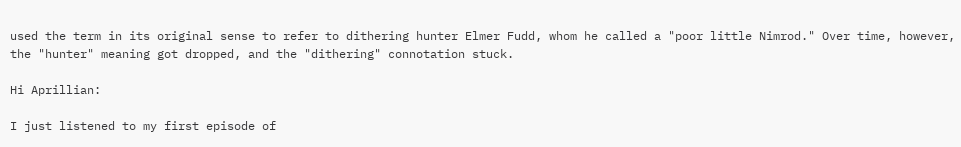used the term in its original sense to refer to dithering hunter Elmer Fudd, whom he called a "poor little Nimrod." Over time, however, the "hunter" meaning got dropped, and the "dithering" connotation stuck.

Hi Aprillian:

I just listened to my first episode of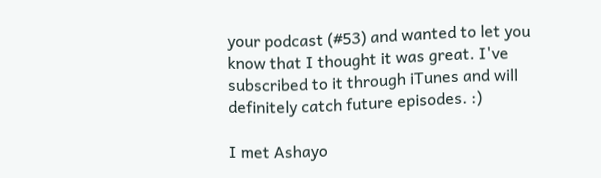your podcast (#53) and wanted to let you know that I thought it was great. I've subscribed to it through iTunes and will definitely catch future episodes. :)

I met Ashayo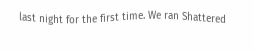last night for the first time. We ran Shattered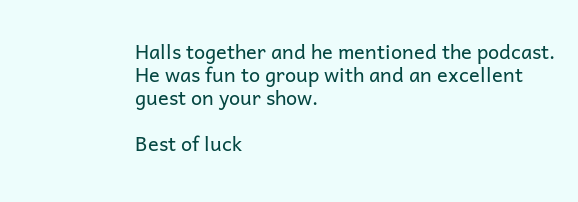Halls together and he mentioned the podcast. He was fun to group with and an excellent guest on your show.

Best of luck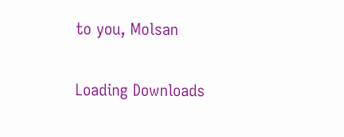to you, Molsan

Loading Downloads